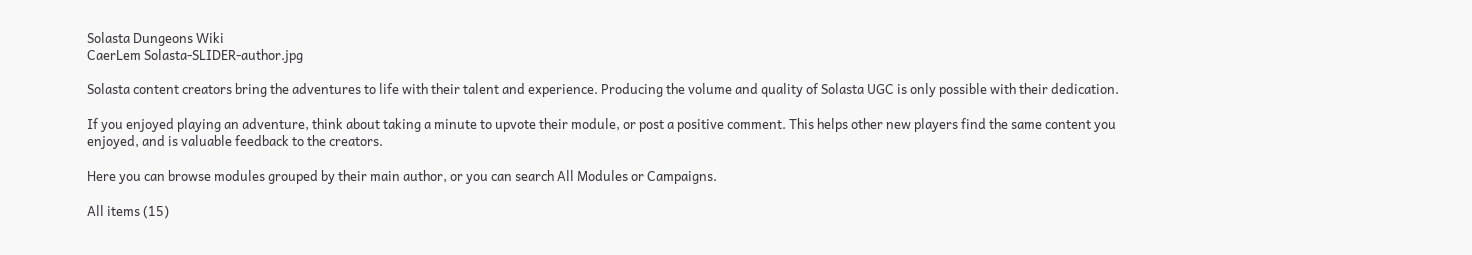Solasta Dungeons Wiki
CaerLem Solasta-SLIDER-author.jpg

Solasta content creators bring the adventures to life with their talent and experience. Producing the volume and quality of Solasta UGC is only possible with their dedication.

If you enjoyed playing an adventure, think about taking a minute to upvote their module, or post a positive comment. This helps other new players find the same content you enjoyed, and is valuable feedback to the creators.

Here you can browse modules grouped by their main author, or you can search All Modules or Campaigns.

All items (15)